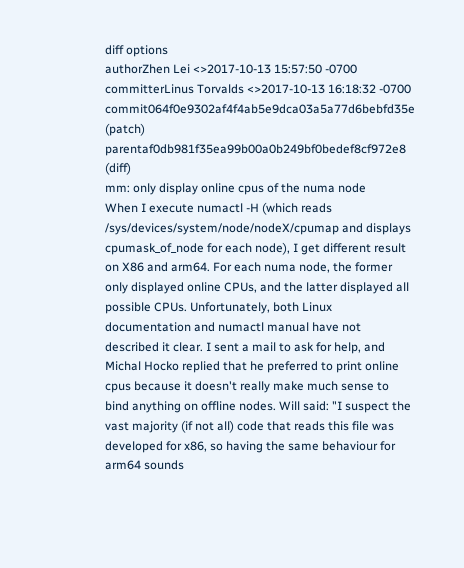diff options
authorZhen Lei <>2017-10-13 15:57:50 -0700
committerLinus Torvalds <>2017-10-13 16:18:32 -0700
commit064f0e9302af4f4ab5e9dca03a5a77d6bebfd35e (patch)
parentaf0db981f35ea99b00a0b249bf0bedef8cf972e8 (diff)
mm: only display online cpus of the numa node
When I execute numactl -H (which reads /sys/devices/system/node/nodeX/cpumap and displays cpumask_of_node for each node), I get different result on X86 and arm64. For each numa node, the former only displayed online CPUs, and the latter displayed all possible CPUs. Unfortunately, both Linux documentation and numactl manual have not described it clear. I sent a mail to ask for help, and Michal Hocko replied that he preferred to print online cpus because it doesn't really make much sense to bind anything on offline nodes. Will said: "I suspect the vast majority (if not all) code that reads this file was developed for x86, so having the same behaviour for arm64 sounds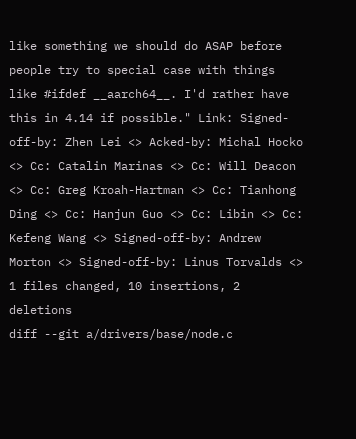like something we should do ASAP before people try to special case with things like #ifdef __aarch64__. I'd rather have this in 4.14 if possible." Link: Signed-off-by: Zhen Lei <> Acked-by: Michal Hocko <> Cc: Catalin Marinas <> Cc: Will Deacon <> Cc: Greg Kroah-Hartman <> Cc: Tianhong Ding <> Cc: Hanjun Guo <> Cc: Libin <> Cc: Kefeng Wang <> Signed-off-by: Andrew Morton <> Signed-off-by: Linus Torvalds <>
1 files changed, 10 insertions, 2 deletions
diff --git a/drivers/base/node.c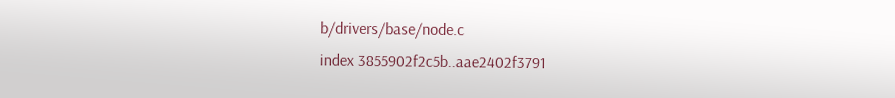b/drivers/base/node.c
index 3855902f2c5b..aae2402f3791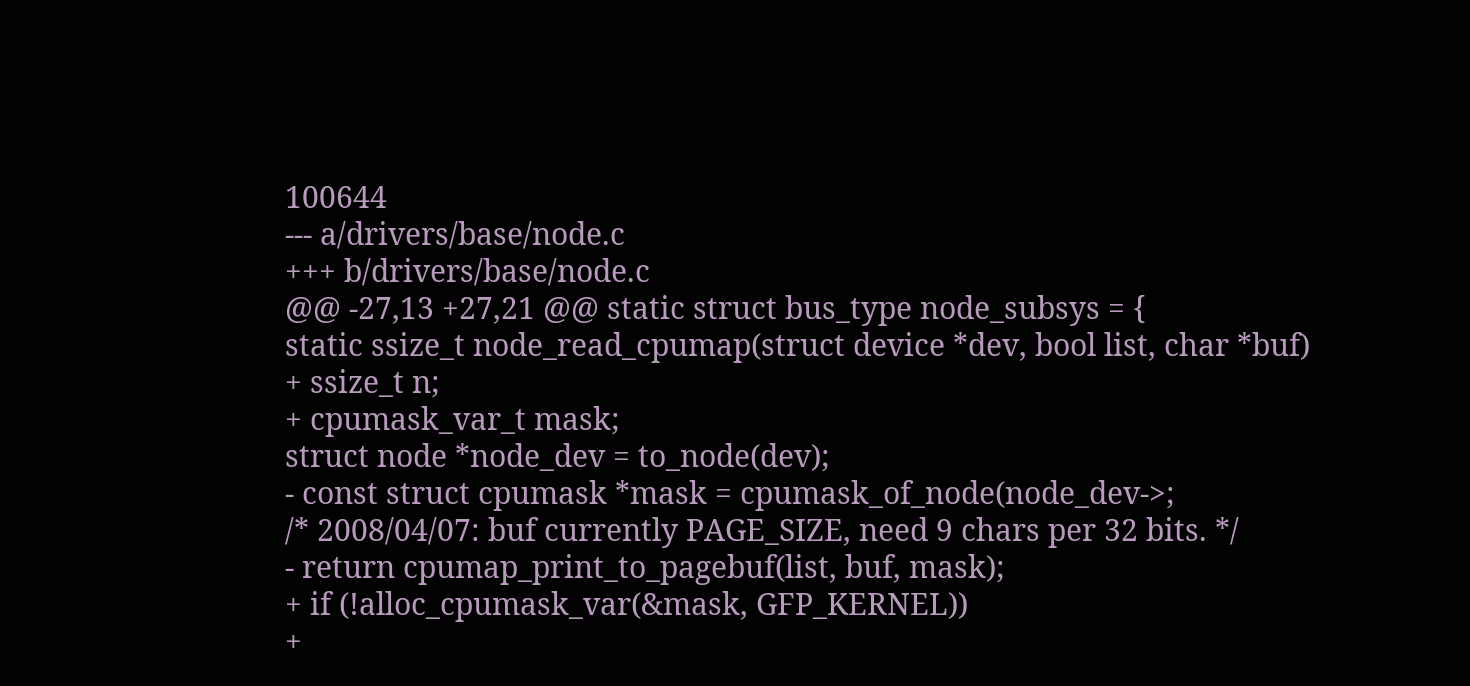100644
--- a/drivers/base/node.c
+++ b/drivers/base/node.c
@@ -27,13 +27,21 @@ static struct bus_type node_subsys = {
static ssize_t node_read_cpumap(struct device *dev, bool list, char *buf)
+ ssize_t n;
+ cpumask_var_t mask;
struct node *node_dev = to_node(dev);
- const struct cpumask *mask = cpumask_of_node(node_dev->;
/* 2008/04/07: buf currently PAGE_SIZE, need 9 chars per 32 bits. */
- return cpumap_print_to_pagebuf(list, buf, mask);
+ if (!alloc_cpumask_var(&mask, GFP_KERNEL))
+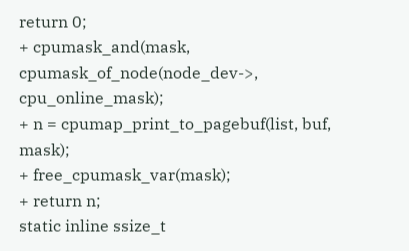return 0;
+ cpumask_and(mask, cpumask_of_node(node_dev->, cpu_online_mask);
+ n = cpumap_print_to_pagebuf(list, buf, mask);
+ free_cpumask_var(mask);
+ return n;
static inline ssize_t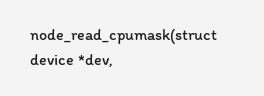node_read_cpumask(struct device *dev,